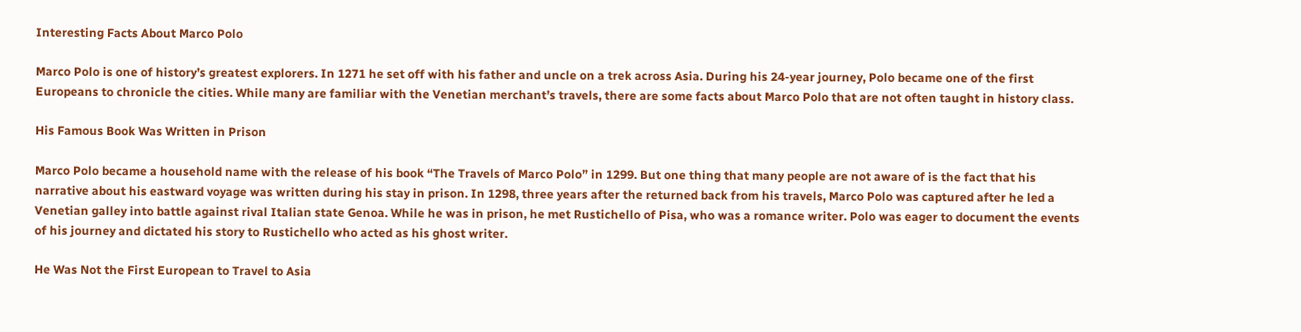Interesting Facts About Marco Polo

Marco Polo is one of history’s greatest explorers. In 1271 he set off with his father and uncle on a trek across Asia. During his 24-year journey, Polo became one of the first Europeans to chronicle the cities. While many are familiar with the Venetian merchant’s travels, there are some facts about Marco Polo that are not often taught in history class.

His Famous Book Was Written in Prison

Marco Polo became a household name with the release of his book “The Travels of Marco Polo” in 1299. But one thing that many people are not aware of is the fact that his narrative about his eastward voyage was written during his stay in prison. In 1298, three years after the returned back from his travels, Marco Polo was captured after he led a Venetian galley into battle against rival Italian state Genoa. While he was in prison, he met Rustichello of Pisa, who was a romance writer. Polo was eager to document the events of his journey and dictated his story to Rustichello who acted as his ghost writer.

He Was Not the First European to Travel to Asia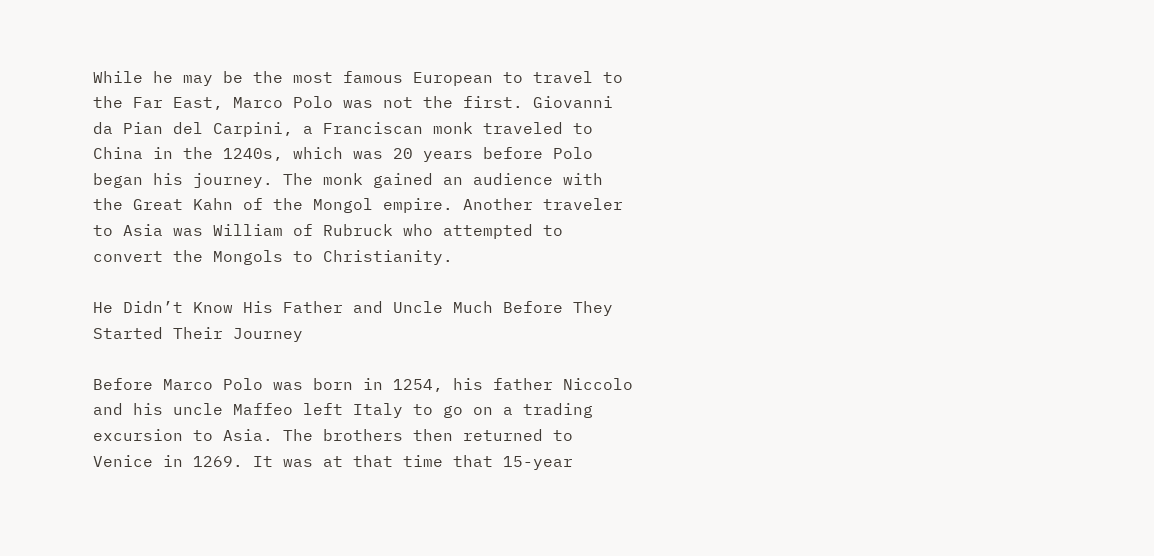While he may be the most famous European to travel to the Far East, Marco Polo was not the first. Giovanni da Pian del Carpini, a Franciscan monk traveled to China in the 1240s, which was 20 years before Polo began his journey. The monk gained an audience with the Great Kahn of the Mongol empire. Another traveler to Asia was William of Rubruck who attempted to convert the Mongols to Christianity.

He Didn’t Know His Father and Uncle Much Before They Started Their Journey

Before Marco Polo was born in 1254, his father Niccolo and his uncle Maffeo left Italy to go on a trading excursion to Asia. The brothers then returned to Venice in 1269. It was at that time that 15-year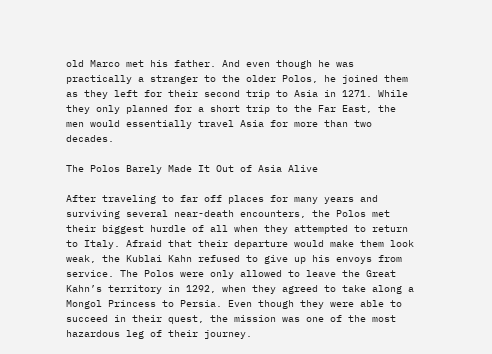old Marco met his father. And even though he was practically a stranger to the older Polos, he joined them as they left for their second trip to Asia in 1271. While they only planned for a short trip to the Far East, the men would essentially travel Asia for more than two decades.

The Polos Barely Made It Out of Asia Alive

After traveling to far off places for many years and surviving several near-death encounters, the Polos met their biggest hurdle of all when they attempted to return to Italy. Afraid that their departure would make them look weak, the Kublai Kahn refused to give up his envoys from service. The Polos were only allowed to leave the Great Kahn’s territory in 1292, when they agreed to take along a Mongol Princess to Persia. Even though they were able to succeed in their quest, the mission was one of the most hazardous leg of their journey.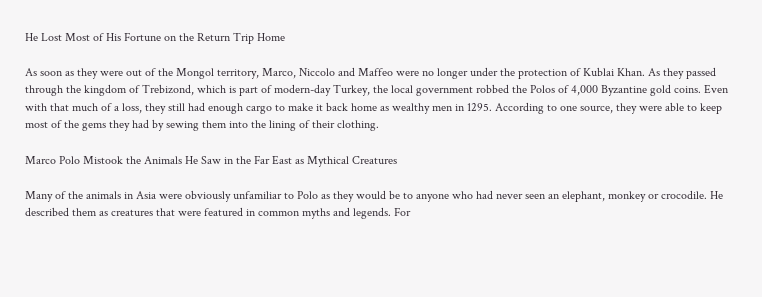He Lost Most of His Fortune on the Return Trip Home

As soon as they were out of the Mongol territory, Marco, Niccolo and Maffeo were no longer under the protection of Kublai Khan. As they passed through the kingdom of Trebizond, which is part of modern-day Turkey, the local government robbed the Polos of 4,000 Byzantine gold coins. Even with that much of a loss, they still had enough cargo to make it back home as wealthy men in 1295. According to one source, they were able to keep most of the gems they had by sewing them into the lining of their clothing.

Marco Polo Mistook the Animals He Saw in the Far East as Mythical Creatures

Many of the animals in Asia were obviously unfamiliar to Polo as they would be to anyone who had never seen an elephant, monkey or crocodile. He described them as creatures that were featured in common myths and legends. For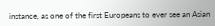instance, as one of the first Europeans to ever see an Asian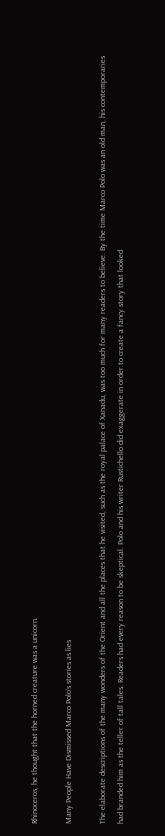Rhinoceros, he thought that the horned creature was a unicorn.

Many People Have Dismissed Marco Polo’s stories as lies

The elaborate descriptions of the many wonders of the Orient and all the places that he visited, such as the royal palace of Xanadu, was too much for many readers to believe. By the time Marco Polo was an old man, his contemporaries had branded him as the teller of tall tales. Readers had every reason to be skeptical. Polo and his writer Rustichello did exaggerate in order to create a fancy story that looked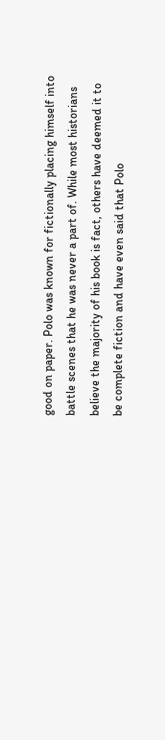good on paper. Polo was known for fictionally placing himself into battle scenes that he was never a part of. While most historians believe the majority of his book is fact, others have deemed it to be complete fiction and have even said that Polo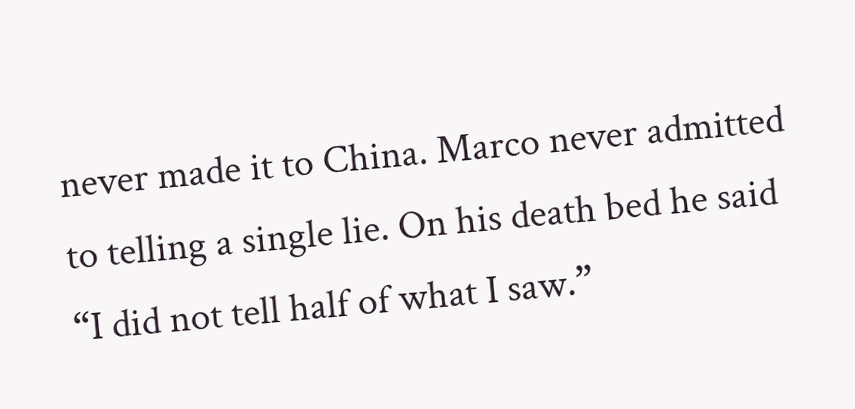never made it to China. Marco never admitted to telling a single lie. On his death bed he said “I did not tell half of what I saw.”